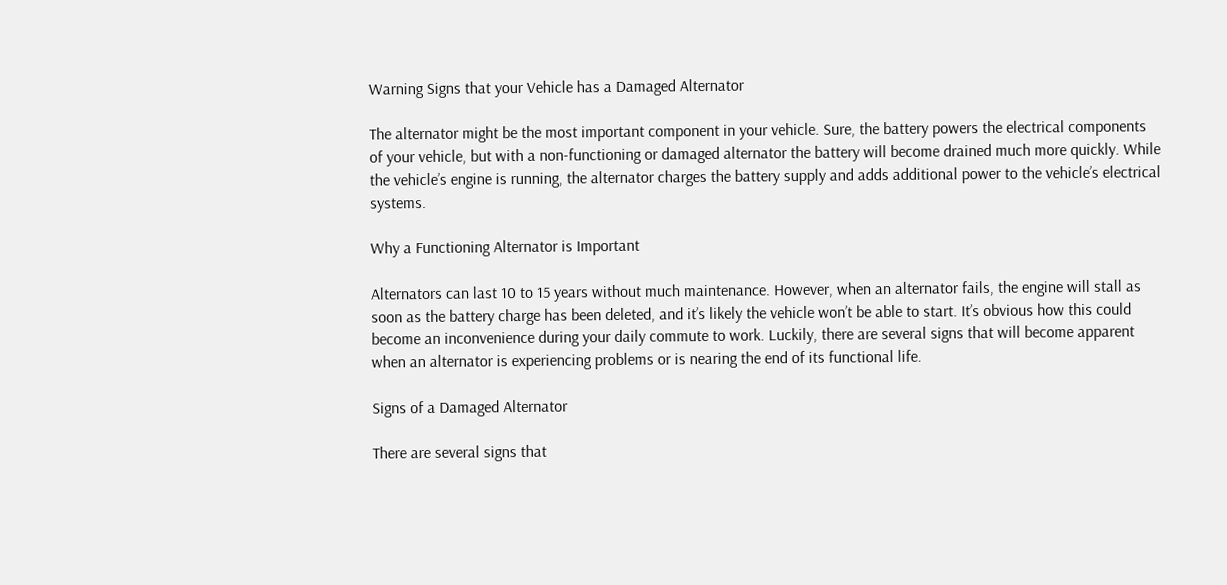Warning Signs that your Vehicle has a Damaged Alternator

The alternator might be the most important component in your vehicle. Sure, the battery powers the electrical components of your vehicle, but with a non-functioning or damaged alternator the battery will become drained much more quickly. While the vehicle’s engine is running, the alternator charges the battery supply and adds additional power to the vehicle’s electrical systems.

Why a Functioning Alternator is Important

Alternators can last 10 to 15 years without much maintenance. However, when an alternator fails, the engine will stall as soon as the battery charge has been deleted, and it’s likely the vehicle won’t be able to start. It’s obvious how this could become an inconvenience during your daily commute to work. Luckily, there are several signs that will become apparent when an alternator is experiencing problems or is nearing the end of its functional life.

Signs of a Damaged Alternator

There are several signs that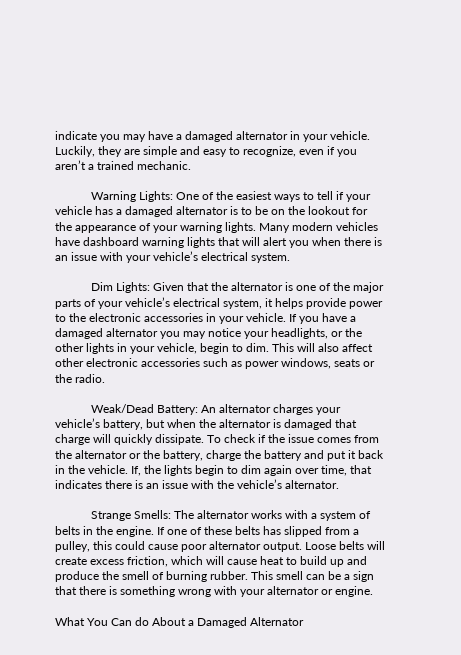indicate you may have a damaged alternator in your vehicle. Luckily, they are simple and easy to recognize, even if you aren’t a trained mechanic.

            Warning Lights: One of the easiest ways to tell if your vehicle has a damaged alternator is to be on the lookout for the appearance of your warning lights. Many modern vehicles have dashboard warning lights that will alert you when there is an issue with your vehicle’s electrical system.

            Dim Lights: Given that the alternator is one of the major parts of your vehicle’s electrical system, it helps provide power to the electronic accessories in your vehicle. If you have a damaged alternator you may notice your headlights, or the other lights in your vehicle, begin to dim. This will also affect other electronic accessories such as power windows, seats or the radio.

            Weak/Dead Battery: An alternator charges your vehicle’s battery, but when the alternator is damaged that charge will quickly dissipate. To check if the issue comes from the alternator or the battery, charge the battery and put it back in the vehicle. If, the lights begin to dim again over time, that indicates there is an issue with the vehicle’s alternator.

            Strange Smells: The alternator works with a system of belts in the engine. If one of these belts has slipped from a pulley, this could cause poor alternator output. Loose belts will create excess friction, which will cause heat to build up and produce the smell of burning rubber. This smell can be a sign that there is something wrong with your alternator or engine.

What You Can do About a Damaged Alternator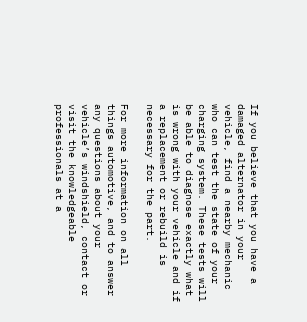If you believe that you have a damaged alternator in your vehicle, find a nearby mechanic who can test the state of your charging system. These tests will be able to diagnose exactly what is wrong with your vehicle and if a replacement or rebuild is necessary for the part.

For more information on all things automotive, and to answer any questions about your vehicle’s windshield, contact or visit the knowledgeable professionals at a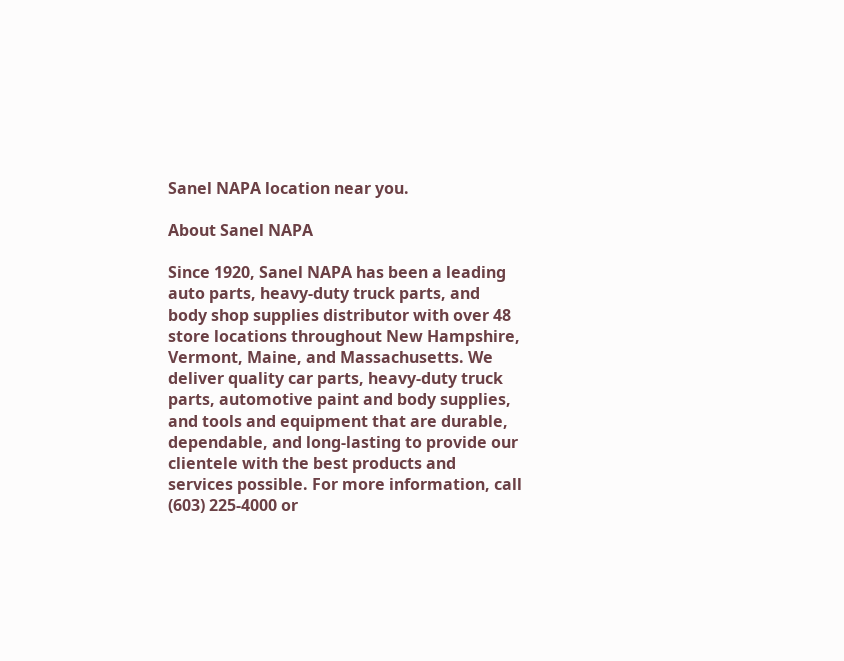Sanel NAPA location near you.

About Sanel NAPA

Since 1920, Sanel NAPA has been a leading auto parts, heavy-duty truck parts, and body shop supplies distributor with over 48 store locations throughout New Hampshire, Vermont, Maine, and Massachusetts. We deliver quality car parts, heavy-duty truck parts, automotive paint and body supplies, and tools and equipment that are durable, dependable, and long-lasting to provide our clientele with the best products and services possible. For more information, call (603) 225-4000 or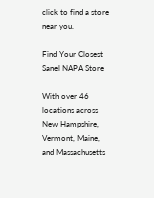click to find a store near you.

Find Your Closest Sanel NAPA Store

With over 46 locations across New Hampshire, Vermont, Maine, and Massachusetts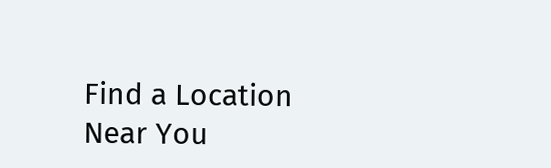Find a Location Near You